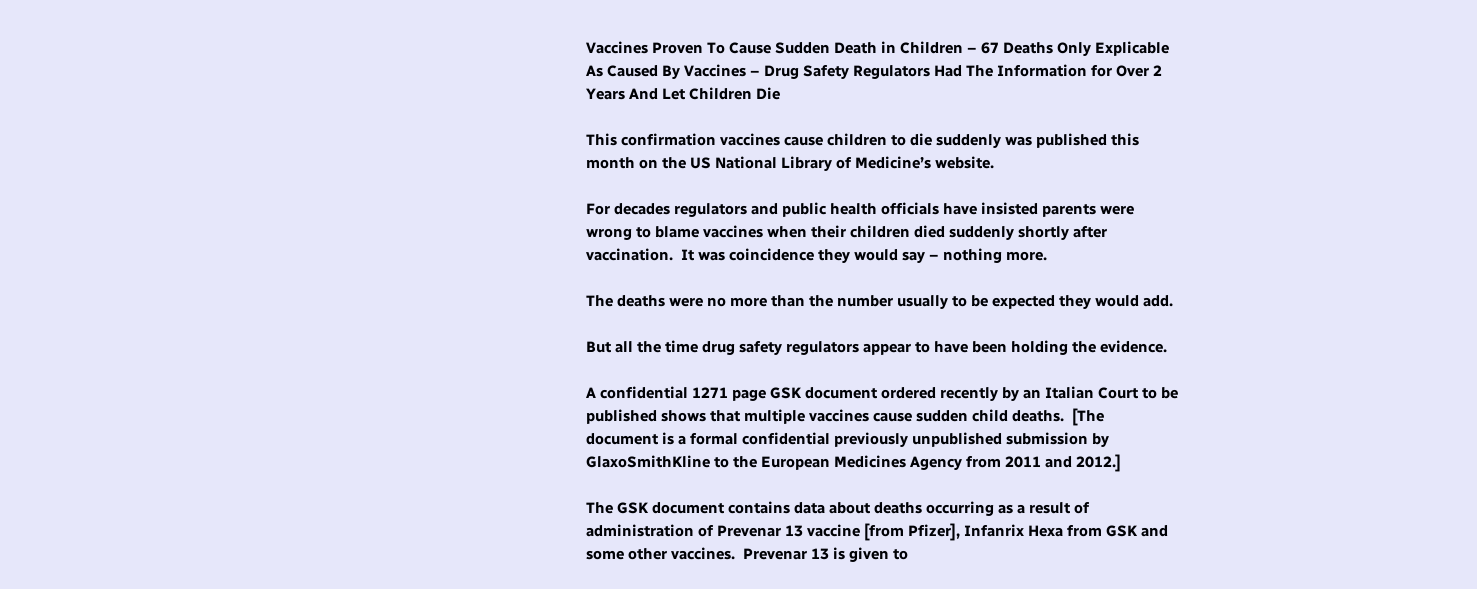Vaccines Proven To Cause Sudden Death in Children – 67 Deaths Only Explicable As Caused By Vaccines – Drug Safety Regulators Had The Information for Over 2 Years And Let Children Die

This confirmation vaccines cause children to die suddenly was published this month on the US National Library of Medicine’s website.

For decades regulators and public health officials have insisted parents were wrong to blame vaccines when their children died suddenly shortly after vaccination.  It was coincidence they would say – nothing more.

The deaths were no more than the number usually to be expected they would add.

But all the time drug safety regulators appear to have been holding the evidence.

A confidential 1271 page GSK document ordered recently by an Italian Court to be published shows that multiple vaccines cause sudden child deaths.  [The document is a formal confidential previously unpublished submission by GlaxoSmithKline to the European Medicines Agency from 2011 and 2012.]

The GSK document contains data about deaths occurring as a result of administration of Prevenar 13 vaccine [from Pfizer], Infanrix Hexa from GSK and some other vaccines.  Prevenar 13 is given to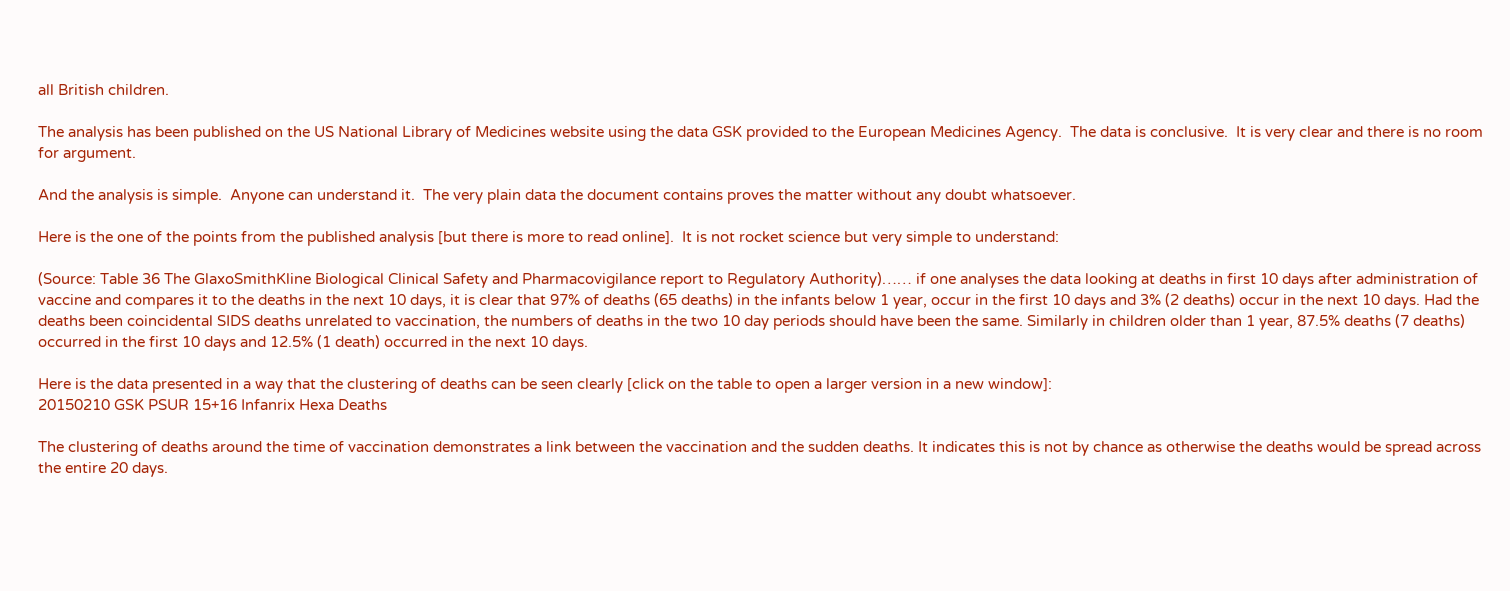all British children.

The analysis has been published on the US National Library of Medicines website using the data GSK provided to the European Medicines Agency.  The data is conclusive.  It is very clear and there is no room for argument.

And the analysis is simple.  Anyone can understand it.  The very plain data the document contains proves the matter without any doubt whatsoever.

Here is the one of the points from the published analysis [but there is more to read online].  It is not rocket science but very simple to understand:

(Source: Table 36 The GlaxoSmithKline Biological Clinical Safety and Pharmacovigilance report to Regulatory Authority)…… if one analyses the data looking at deaths in first 10 days after administration of vaccine and compares it to the deaths in the next 10 days, it is clear that 97% of deaths (65 deaths) in the infants below 1 year, occur in the first 10 days and 3% (2 deaths) occur in the next 10 days. Had the deaths been coincidental SIDS deaths unrelated to vaccination, the numbers of deaths in the two 10 day periods should have been the same. Similarly in children older than 1 year, 87.5% deaths (7 deaths) occurred in the first 10 days and 12.5% (1 death) occurred in the next 10 days.

Here is the data presented in a way that the clustering of deaths can be seen clearly [click on the table to open a larger version in a new window]:
20150210 GSK PSUR 15+16 Infanrix Hexa Deaths

The clustering of deaths around the time of vaccination demonstrates a link between the vaccination and the sudden deaths. It indicates this is not by chance as otherwise the deaths would be spread across the entire 20 days.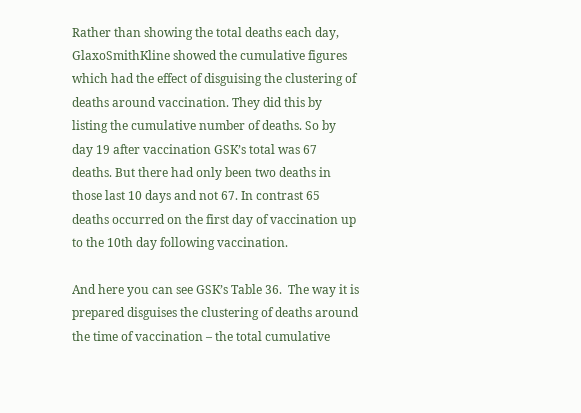Rather than showing the total deaths each day, GlaxoSmithKline showed the cumulative figures which had the effect of disguising the clustering of deaths around vaccination. They did this by listing the cumulative number of deaths. So by day 19 after vaccination GSK’s total was 67 deaths. But there had only been two deaths in those last 10 days and not 67. In contrast 65 deaths occurred on the first day of vaccination up to the 10th day following vaccination.

And here you can see GSK’s Table 36.  The way it is prepared disguises the clustering of deaths around the time of vaccination – the total cumulative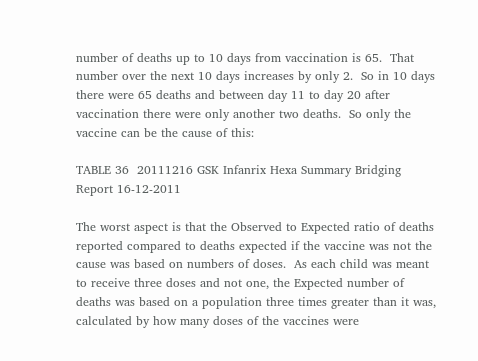number of deaths up to 10 days from vaccination is 65.  That number over the next 10 days increases by only 2.  So in 10 days there were 65 deaths and between day 11 to day 20 after vaccination there were only another two deaths.  So only the vaccine can be the cause of this:

TABLE 36  20111216 GSK Infanrix Hexa Summary Bridging Report 16-12-2011

The worst aspect is that the Observed to Expected ratio of deaths reported compared to deaths expected if the vaccine was not the cause was based on numbers of doses.  As each child was meant to receive three doses and not one, the Expected number of deaths was based on a population three times greater than it was, calculated by how many doses of the vaccines were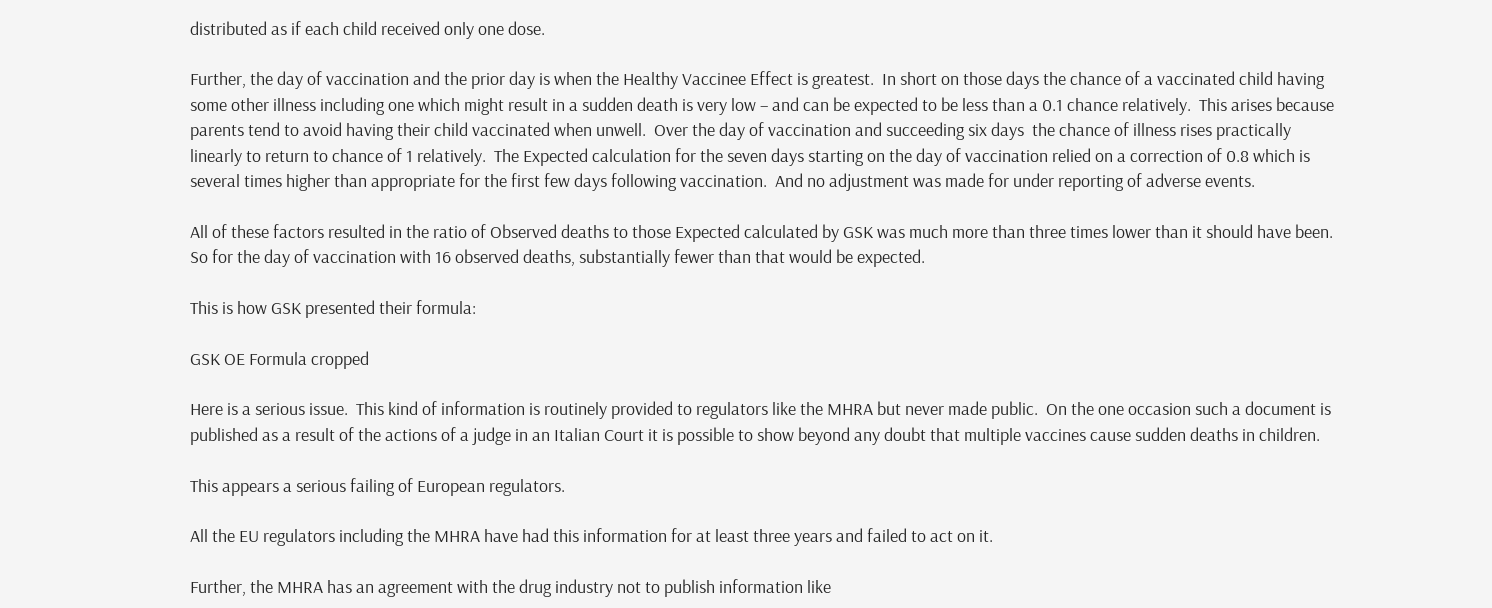distributed as if each child received only one dose.

Further, the day of vaccination and the prior day is when the Healthy Vaccinee Effect is greatest.  In short on those days the chance of a vaccinated child having some other illness including one which might result in a sudden death is very low – and can be expected to be less than a 0.1 chance relatively.  This arises because parents tend to avoid having their child vaccinated when unwell.  Over the day of vaccination and succeeding six days  the chance of illness rises practically linearly to return to chance of 1 relatively.  The Expected calculation for the seven days starting on the day of vaccination relied on a correction of 0.8 which is several times higher than appropriate for the first few days following vaccination.  And no adjustment was made for under reporting of adverse events.

All of these factors resulted in the ratio of Observed deaths to those Expected calculated by GSK was much more than three times lower than it should have been. So for the day of vaccination with 16 observed deaths, substantially fewer than that would be expected.

This is how GSK presented their formula:

GSK OE Formula cropped

Here is a serious issue.  This kind of information is routinely provided to regulators like the MHRA but never made public.  On the one occasion such a document is published as a result of the actions of a judge in an Italian Court it is possible to show beyond any doubt that multiple vaccines cause sudden deaths in children.

This appears a serious failing of European regulators.

All the EU regulators including the MHRA have had this information for at least three years and failed to act on it.

Further, the MHRA has an agreement with the drug industry not to publish information like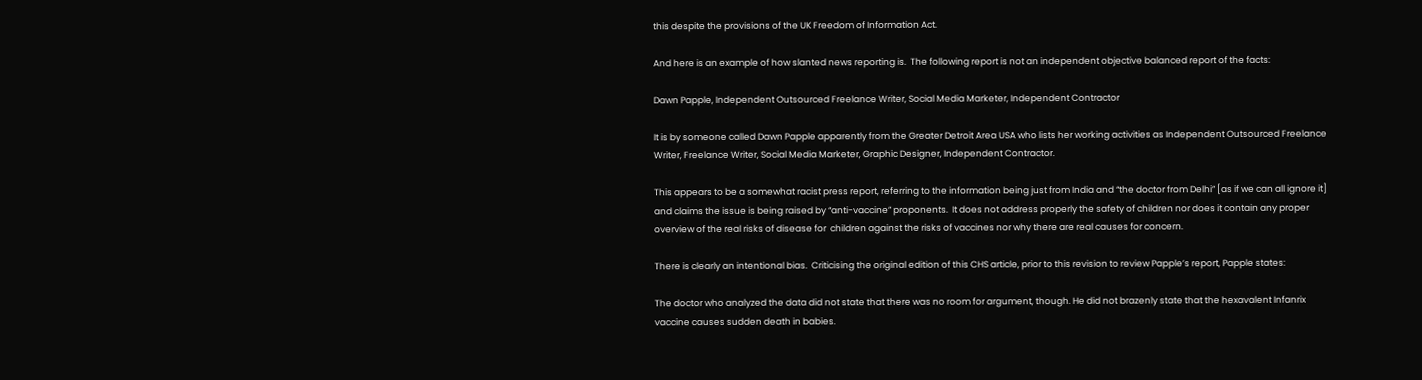this despite the provisions of the UK Freedom of Information Act.

And here is an example of how slanted news reporting is.  The following report is not an independent objective balanced report of the facts:

Dawn Papple, Independent Outsourced Freelance Writer, Social Media Marketer, Independent Contractor

It is by someone called Dawn Papple apparently from the Greater Detroit Area USA who lists her working activities as Independent Outsourced Freelance Writer, Freelance Writer, Social Media Marketer, Graphic Designer, Independent Contractor.

This appears to be a somewhat racist press report, referring to the information being just from India and “the doctor from Delhi” [as if we can all ignore it] and claims the issue is being raised by “anti-vaccine” proponents.  It does not address properly the safety of children nor does it contain any proper overview of the real risks of disease for  children against the risks of vaccines nor why there are real causes for concern.

There is clearly an intentional bias.  Criticising the original edition of this CHS article, prior to this revision to review Papple’s report, Papple states:

The doctor who analyzed the data did not state that there was no room for argument, though. He did not brazenly state that the hexavalent Infanrix vaccine causes sudden death in babies.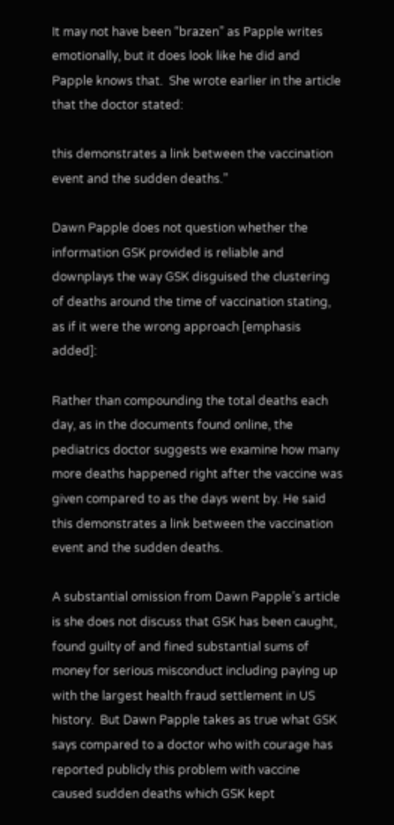It may not have been “brazen” as Papple writes emotionally, but it does look like he did and Papple knows that.  She wrote earlier in the article that the doctor stated:

this demonstrates a link between the vaccination event and the sudden deaths.”

Dawn Papple does not question whether the information GSK provided is reliable and downplays the way GSK disguised the clustering of deaths around the time of vaccination stating, as if it were the wrong approach [emphasis added]:

Rather than compounding the total deaths each day, as in the documents found online, the pediatrics doctor suggests we examine how many more deaths happened right after the vaccine was given compared to as the days went by. He said this demonstrates a link between the vaccination event and the sudden deaths.

A substantial omission from Dawn Papple’s article is she does not discuss that GSK has been caught, found guilty of and fined substantial sums of money for serious misconduct including paying up with the largest health fraud settlement in US history.  But Dawn Papple takes as true what GSK says compared to a doctor who with courage has reported publicly this problem with vaccine caused sudden deaths which GSK kept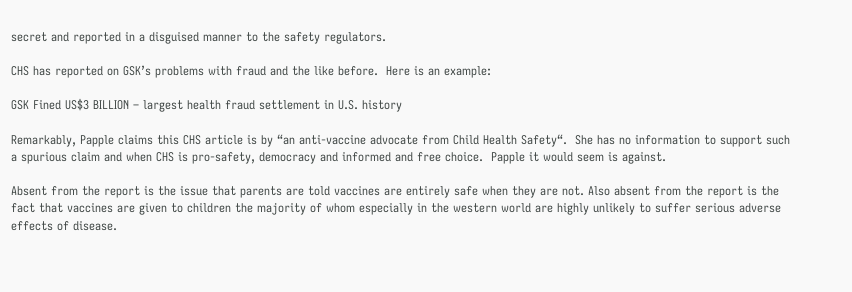secret and reported in a disguised manner to the safety regulators.

CHS has reported on GSK’s problems with fraud and the like before.  Here is an example:

GSK Fined US$3 BILLION – largest health fraud settlement in U.S. history

Remarkably, Papple claims this CHS article is by “an anti-vaccine advocate from Child Health Safety“.  She has no information to support such a spurious claim and when CHS is pro-safety, democracy and informed and free choice.  Papple it would seem is against.

Absent from the report is the issue that parents are told vaccines are entirely safe when they are not. Also absent from the report is the fact that vaccines are given to children the majority of whom especially in the western world are highly unlikely to suffer serious adverse effects of disease.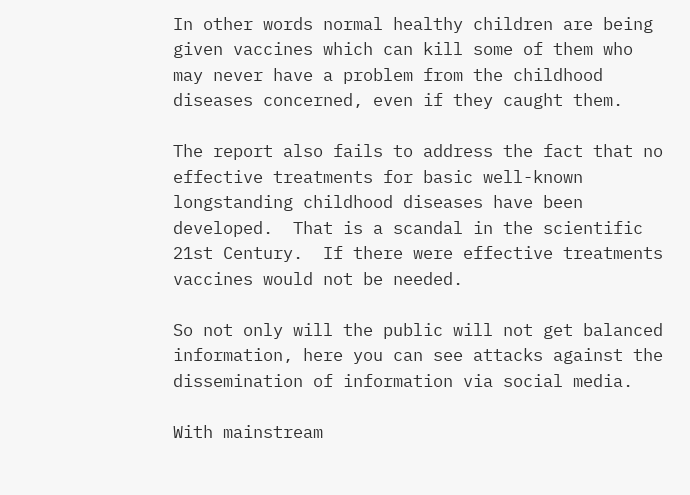In other words normal healthy children are being given vaccines which can kill some of them who may never have a problem from the childhood diseases concerned, even if they caught them.

The report also fails to address the fact that no effective treatments for basic well-known longstanding childhood diseases have been developed.  That is a scandal in the scientific 21st Century.  If there were effective treatments vaccines would not be needed.

So not only will the public will not get balanced information, here you can see attacks against the dissemination of information via social media.

With mainstream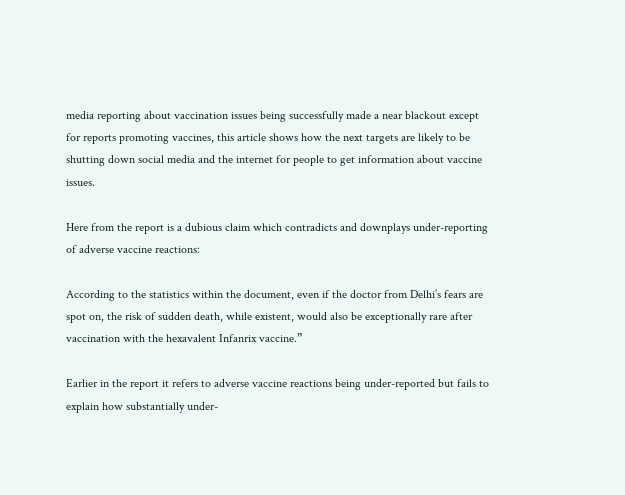media reporting about vaccination issues being successfully made a near blackout except for reports promoting vaccines, this article shows how the next targets are likely to be shutting down social media and the internet for people to get information about vaccine issues.

Here from the report is a dubious claim which contradicts and downplays under-reporting of adverse vaccine reactions:

According to the statistics within the document, even if the doctor from Delhi’s fears are spot on, the risk of sudden death, while existent, would also be exceptionally rare after vaccination with the hexavalent Infanrix vaccine.”

Earlier in the report it refers to adverse vaccine reactions being under-reported but fails to explain how substantially under-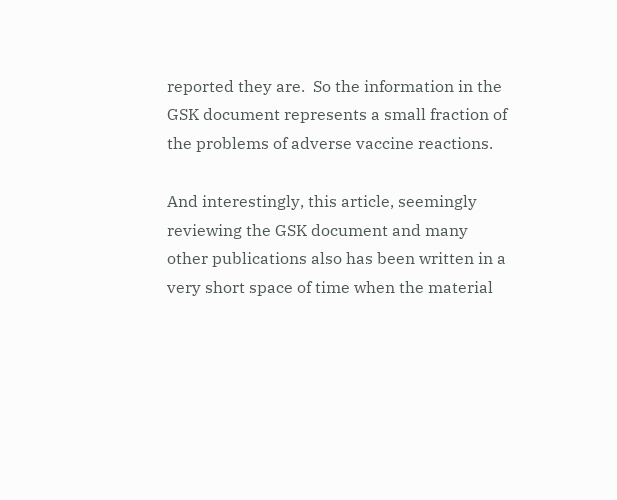reported they are.  So the information in the GSK document represents a small fraction of the problems of adverse vaccine reactions.

And interestingly, this article, seemingly reviewing the GSK document and many other publications also has been written in a very short space of time when the material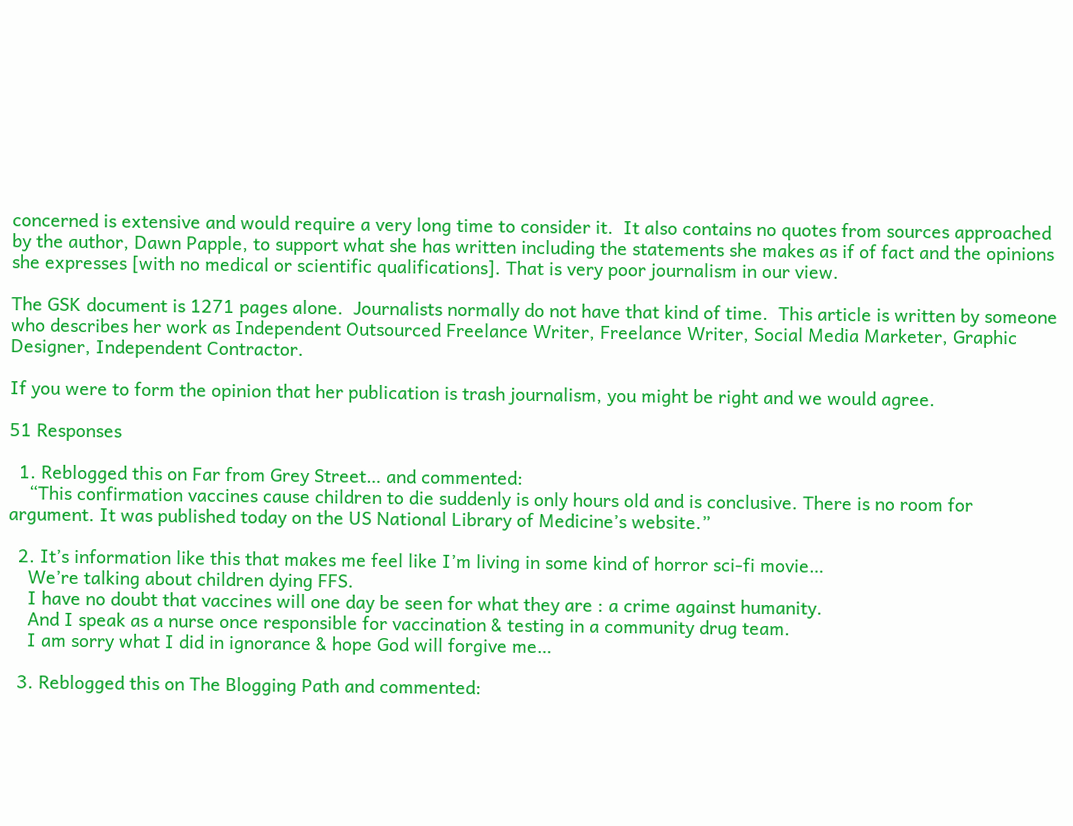concerned is extensive and would require a very long time to consider it.  It also contains no quotes from sources approached by the author, Dawn Papple, to support what she has written including the statements she makes as if of fact and the opinions she expresses [with no medical or scientific qualifications]. That is very poor journalism in our view.

The GSK document is 1271 pages alone.  Journalists normally do not have that kind of time.  This article is written by someone who describes her work as Independent Outsourced Freelance Writer, Freelance Writer, Social Media Marketer, Graphic Designer, Independent Contractor.

If you were to form the opinion that her publication is trash journalism, you might be right and we would agree.

51 Responses

  1. Reblogged this on Far from Grey Street… and commented:
    “This confirmation vaccines cause children to die suddenly is only hours old and is conclusive. There is no room for argument. It was published today on the US National Library of Medicine’s website.”

  2. It’s information like this that makes me feel like I’m living in some kind of horror sci-fi movie…
    We’re talking about children dying FFS.
    I have no doubt that vaccines will one day be seen for what they are : a crime against humanity.
    And I speak as a nurse once responsible for vaccination & testing in a community drug team.
    I am sorry what I did in ignorance & hope God will forgive me…

  3. Reblogged this on The Blogging Path and commented: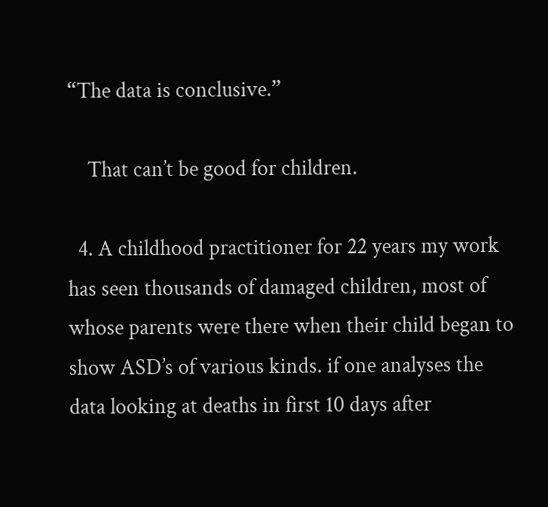“The data is conclusive.”

    That can’t be good for children.

  4. A childhood practitioner for 22 years my work has seen thousands of damaged children, most of whose parents were there when their child began to show ASD’s of various kinds. if one analyses the data looking at deaths in first 10 days after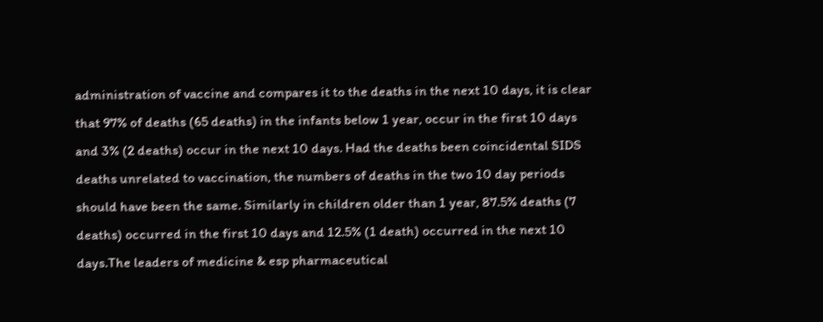administration of vaccine and compares it to the deaths in the next 10 days, it is clear that 97% of deaths (65 deaths) in the infants below 1 year, occur in the first 10 days and 3% (2 deaths) occur in the next 10 days. Had the deaths been coincidental SIDS deaths unrelated to vaccination, the numbers of deaths in the two 10 day periods should have been the same. Similarly in children older than 1 year, 87.5% deaths (7 deaths) occurred in the first 10 days and 12.5% (1 death) occurred in the next 10 days.The leaders of medicine & esp pharmaceutical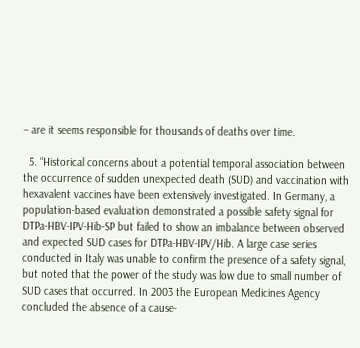– are it seems responsible for thousands of deaths over time.

  5. “Historical concerns about a potential temporal association between the occurrence of sudden unexpected death (SUD) and vaccination with hexavalent vaccines have been extensively investigated. In Germany, a population-based evaluation demonstrated a possible safety signal for DTPa-HBV-IPV-Hib-SP but failed to show an imbalance between observed and expected SUD cases for DTPa-HBV-IPV/Hib. A large case series conducted in Italy was unable to confirm the presence of a safety signal, but noted that the power of the study was low due to small number of SUD cases that occurred. In 2003 the European Medicines Agency concluded the absence of a cause-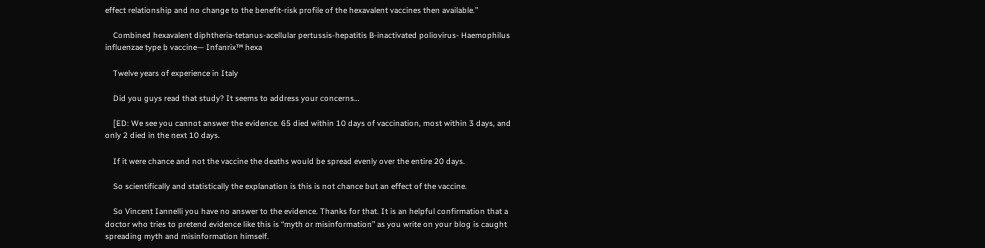effect relationship and no change to the benefit-risk profile of the hexavalent vaccines then available.”

    Combined hexavalent diphtheria-tetanus-acellular pertussis-hepatitis B-inactivated poliovirus- Haemophilus influenzae type b vaccine— Infanrix™ hexa

    Twelve years of experience in Italy

    Did you guys read that study? It seems to address your concerns…

    [ED: We see you cannot answer the evidence. 65 died within 10 days of vaccination, most within 3 days, and only 2 died in the next 10 days.

    If it were chance and not the vaccine the deaths would be spread evenly over the entire 20 days.

    So scientifically and statistically the explanation is this is not chance but an effect of the vaccine.

    So Vincent Iannelli you have no answer to the evidence. Thanks for that. It is an helpful confirmation that a doctor who tries to pretend evidence like this is “myth or misinformation” as you write on your blog is caught spreading myth and misinformation himself.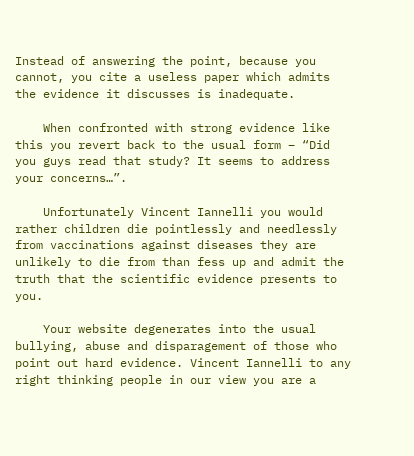Instead of answering the point, because you cannot, you cite a useless paper which admits the evidence it discusses is inadequate.

    When confronted with strong evidence like this you revert back to the usual form – “Did you guys read that study? It seems to address your concerns…”.

    Unfortunately Vincent Iannelli you would rather children die pointlessly and needlessly from vaccinations against diseases they are unlikely to die from than fess up and admit the truth that the scientific evidence presents to you.

    Your website degenerates into the usual bullying, abuse and disparagement of those who point out hard evidence. Vincent Iannelli to any right thinking people in our view you are a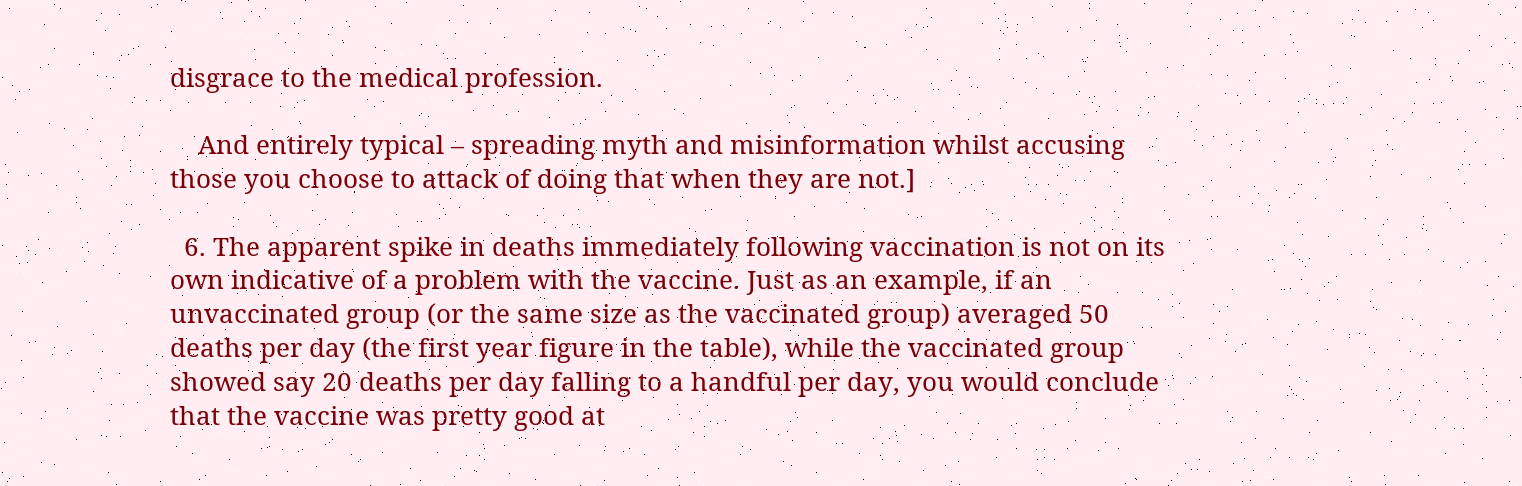disgrace to the medical profession.

    And entirely typical – spreading myth and misinformation whilst accusing those you choose to attack of doing that when they are not.]

  6. The apparent spike in deaths immediately following vaccination is not on its own indicative of a problem with the vaccine. Just as an example, if an unvaccinated group (or the same size as the vaccinated group) averaged 50 deaths per day (the first year figure in the table), while the vaccinated group showed say 20 deaths per day falling to a handful per day, you would conclude that the vaccine was pretty good at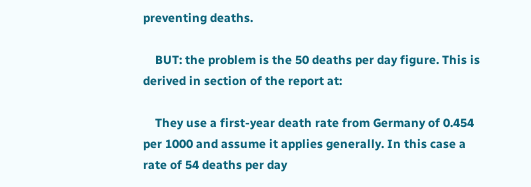preventing deaths.

    BUT: the problem is the 50 deaths per day figure. This is derived in section of the report at:

    They use a first-year death rate from Germany of 0.454 per 1000 and assume it applies generally. In this case a rate of 54 deaths per day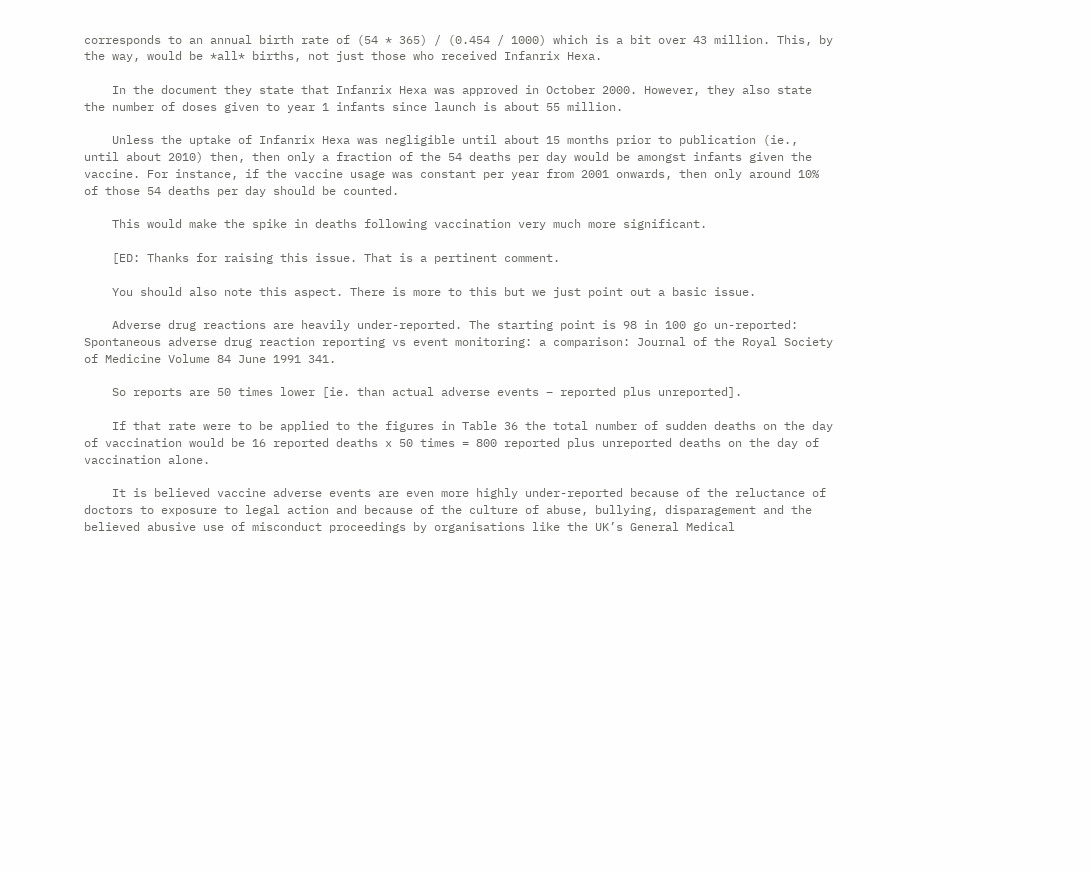corresponds to an annual birth rate of (54 * 365) / (0.454 / 1000) which is a bit over 43 million. This, by the way, would be *all* births, not just those who received Infanrix Hexa.

    In the document they state that Infanrix Hexa was approved in October 2000. However, they also state the number of doses given to year 1 infants since launch is about 55 million.

    Unless the uptake of Infanrix Hexa was negligible until about 15 months prior to publication (ie., until about 2010) then, then only a fraction of the 54 deaths per day would be amongst infants given the vaccine. For instance, if the vaccine usage was constant per year from 2001 onwards, then only around 10% of those 54 deaths per day should be counted.

    This would make the spike in deaths following vaccination very much more significant.

    [ED: Thanks for raising this issue. That is a pertinent comment.

    You should also note this aspect. There is more to this but we just point out a basic issue.

    Adverse drug reactions are heavily under-reported. The starting point is 98 in 100 go un-reported: Spontaneous adverse drug reaction reporting vs event monitoring: a comparison: Journal of the Royal Society of Medicine Volume 84 June 1991 341.

    So reports are 50 times lower [ie. than actual adverse events – reported plus unreported].

    If that rate were to be applied to the figures in Table 36 the total number of sudden deaths on the day of vaccination would be 16 reported deaths x 50 times = 800 reported plus unreported deaths on the day of vaccination alone.

    It is believed vaccine adverse events are even more highly under-reported because of the reluctance of doctors to exposure to legal action and because of the culture of abuse, bullying, disparagement and the believed abusive use of misconduct proceedings by organisations like the UK’s General Medical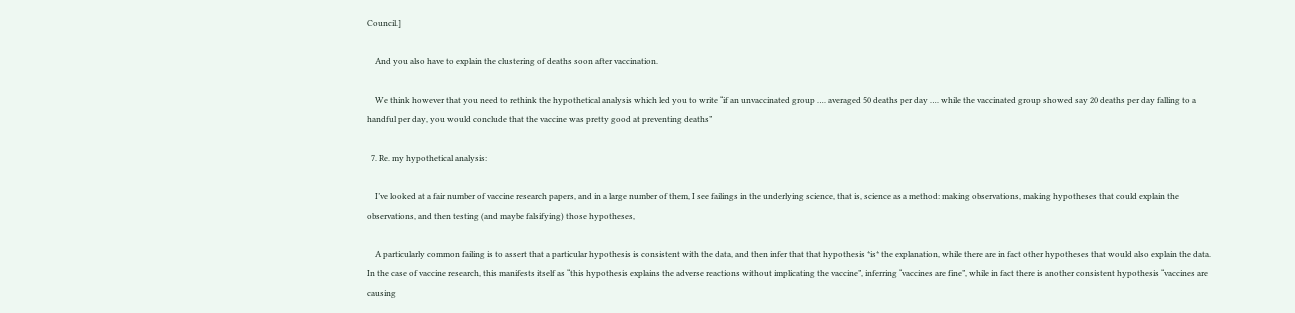Council.]

    And you also have to explain the clustering of deaths soon after vaccination.

    We think however that you need to rethink the hypothetical analysis which led you to write “if an unvaccinated group …. averaged 50 deaths per day …. while the vaccinated group showed say 20 deaths per day falling to a handful per day, you would conclude that the vaccine was pretty good at preventing deaths”

  7. Re. my hypothetical analysis:

    I’ve looked at a fair number of vaccine research papers, and in a large number of them, I see failings in the underlying science, that is, science as a method: making observations, making hypotheses that could explain the observations, and then testing (and maybe falsifying) those hypotheses,

    A particularly common failing is to assert that a particular hypothesis is consistent with the data, and then infer that that hypothesis *is* the explanation, while there are in fact other hypotheses that would also explain the data. In the case of vaccine research, this manifests itself as “this hypothesis explains the adverse reactions without implicating the vaccine”, inferring “vaccines are fine”, while in fact there is another consistent hypothesis “vaccines are causing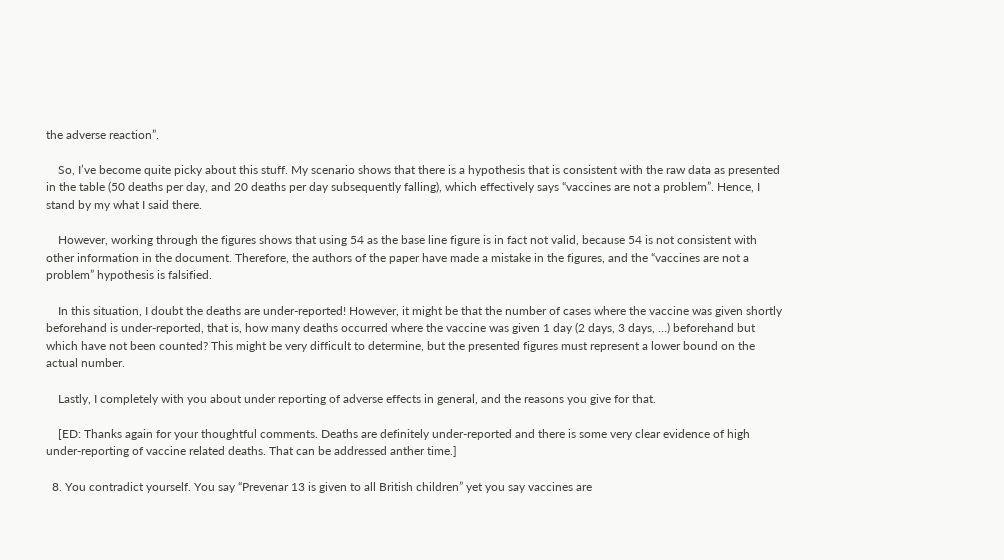the adverse reaction”.

    So, I’ve become quite picky about this stuff. My scenario shows that there is a hypothesis that is consistent with the raw data as presented in the table (50 deaths per day, and 20 deaths per day subsequently falling), which effectively says “vaccines are not a problem”. Hence, I stand by my what I said there.

    However, working through the figures shows that using 54 as the base line figure is in fact not valid, because 54 is not consistent with other information in the document. Therefore, the authors of the paper have made a mistake in the figures, and the “vaccines are not a problem” hypothesis is falsified.

    In this situation, I doubt the deaths are under-reported! However, it might be that the number of cases where the vaccine was given shortly beforehand is under-reported, that is, how many deaths occurred where the vaccine was given 1 day (2 days, 3 days, …) beforehand but which have not been counted? This might be very difficult to determine, but the presented figures must represent a lower bound on the actual number.

    Lastly, I completely with you about under reporting of adverse effects in general, and the reasons you give for that.

    [ED: Thanks again for your thoughtful comments. Deaths are definitely under-reported and there is some very clear evidence of high under-reporting of vaccine related deaths. That can be addressed anther time.]

  8. You contradict yourself. You say “Prevenar 13 is given to all British children” yet you say vaccines are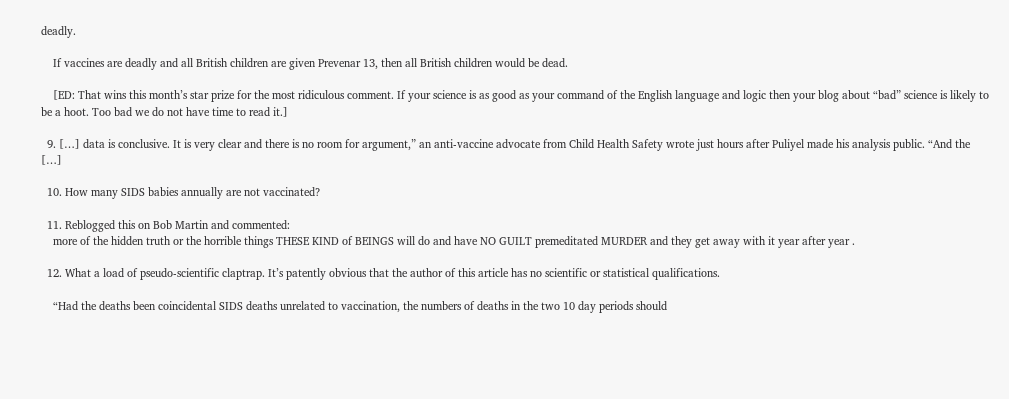deadly.

    If vaccines are deadly and all British children are given Prevenar 13, then all British children would be dead.

    [ED: That wins this month’s star prize for the most ridiculous comment. If your science is as good as your command of the English language and logic then your blog about “bad” science is likely to be a hoot. Too bad we do not have time to read it.]

  9. […] data is conclusive. It is very clear and there is no room for argument,” an anti-vaccine advocate from Child Health Safety wrote just hours after Puliyel made his analysis public. “And the […]

  10. How many SIDS babies annually are not vaccinated?

  11. Reblogged this on Bob Martin and commented:
    more of the hidden truth or the horrible things THESE KIND of BEINGS will do and have NO GUILT premeditated MURDER and they get away with it year after year .

  12. What a load of pseudo-scientific claptrap. It’s patently obvious that the author of this article has no scientific or statistical qualifications.

    “Had the deaths been coincidental SIDS deaths unrelated to vaccination, the numbers of deaths in the two 10 day periods should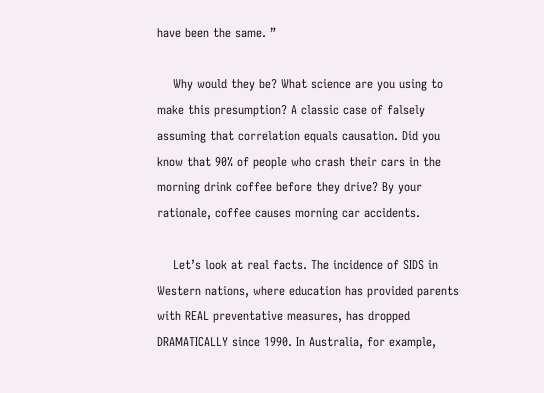have been the same. ”

    Why would they be? What science are you using to make this presumption? A classic case of falsely assuming that correlation equals causation. Did you know that 90% of people who crash their cars in the morning drink coffee before they drive? By your rationale, coffee causes morning car accidents.

    Let’s look at real facts. The incidence of SIDS in Western nations, where education has provided parents with REAL preventative measures, has dropped DRAMATICALLY since 1990. In Australia, for example,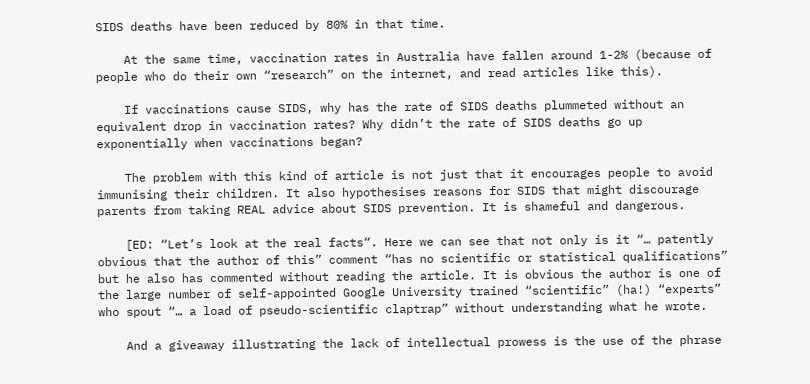SIDS deaths have been reduced by 80% in that time.

    At the same time, vaccination rates in Australia have fallen around 1-2% (because of people who do their own “research” on the internet, and read articles like this).

    If vaccinations cause SIDS, why has the rate of SIDS deaths plummeted without an equivalent drop in vaccination rates? Why didn’t the rate of SIDS deaths go up exponentially when vaccinations began?

    The problem with this kind of article is not just that it encourages people to avoid immunising their children. It also hypothesises reasons for SIDS that might discourage parents from taking REAL advice about SIDS prevention. It is shameful and dangerous.

    [ED: “Let’s look at the real facts“. Here we can see that not only is it “… patently obvious that the author of this” comment “has no scientific or statistical qualifications” but he also has commented without reading the article. It is obvious the author is one of the large number of self-appointed Google University trained “scientific” (ha!) “experts” who spout “… a load of pseudo-scientific claptrap” without understanding what he wrote.

    And a giveaway illustrating the lack of intellectual prowess is the use of the phrase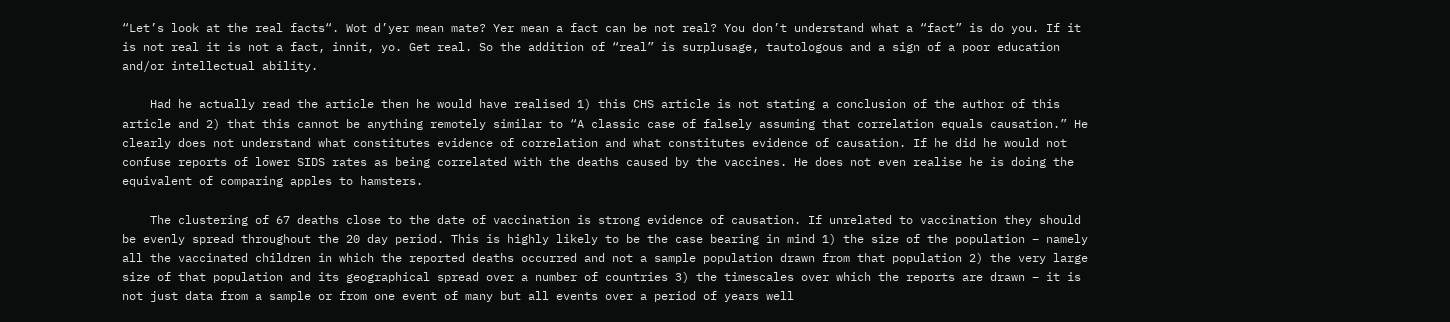“Let’s look at the real facts“. Wot d’yer mean mate? Yer mean a fact can be not real? You don’t understand what a “fact” is do you. If it is not real it is not a fact, innit, yo. Get real. So the addition of “real” is surplusage, tautologous and a sign of a poor education and/or intellectual ability.

    Had he actually read the article then he would have realised 1) this CHS article is not stating a conclusion of the author of this article and 2) that this cannot be anything remotely similar to “A classic case of falsely assuming that correlation equals causation.” He clearly does not understand what constitutes evidence of correlation and what constitutes evidence of causation. If he did he would not confuse reports of lower SIDS rates as being correlated with the deaths caused by the vaccines. He does not even realise he is doing the equivalent of comparing apples to hamsters.

    The clustering of 67 deaths close to the date of vaccination is strong evidence of causation. If unrelated to vaccination they should be evenly spread throughout the 20 day period. This is highly likely to be the case bearing in mind 1) the size of the population – namely all the vaccinated children in which the reported deaths occurred and not a sample population drawn from that population 2) the very large size of that population and its geographical spread over a number of countries 3) the timescales over which the reports are drawn – it is not just data from a sample or from one event of many but all events over a period of years well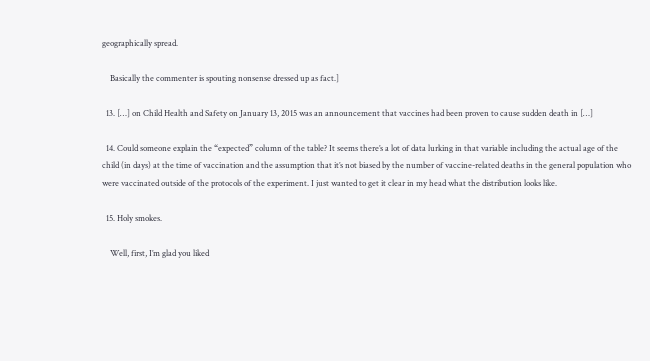geographically spread.

    Basically the commenter is spouting nonsense dressed up as fact.]

  13. […] on Child Health and Safety on January 13, 2015 was an announcement that vaccines had been proven to cause sudden death in […]

  14. Could someone explain the “expected” column of the table? It seems there’s a lot of data lurking in that variable including the actual age of the child (in days) at the time of vaccination and the assumption that it’s not biased by the number of vaccine-related deaths in the general population who were vaccinated outside of the protocols of the experiment. I just wanted to get it clear in my head what the distribution looks like.

  15. Holy smokes.

    Well, first, I’m glad you liked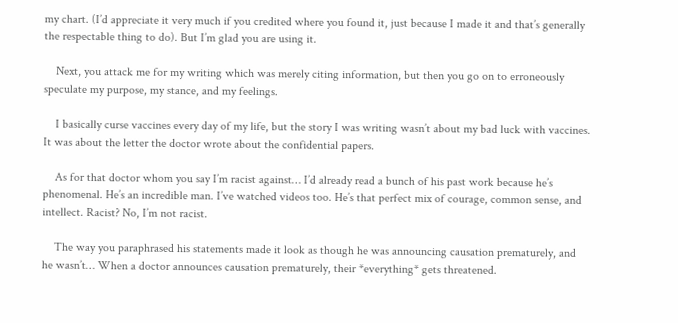my chart. (I’d appreciate it very much if you credited where you found it, just because I made it and that’s generally the respectable thing to do). But I’m glad you are using it.

    Next, you attack me for my writing which was merely citing information, but then you go on to erroneously speculate my purpose, my stance, and my feelings.

    I basically curse vaccines every day of my life, but the story I was writing wasn’t about my bad luck with vaccines. It was about the letter the doctor wrote about the confidential papers.

    As for that doctor whom you say I’m racist against… I’d already read a bunch of his past work because he’s phenomenal. He’s an incredible man. I’ve watched videos too. He’s that perfect mix of courage, common sense, and intellect. Racist? No, I’m not racist.

    The way you paraphrased his statements made it look as though he was announcing causation prematurely, and he wasn’t… When a doctor announces causation prematurely, their *everything* gets threatened.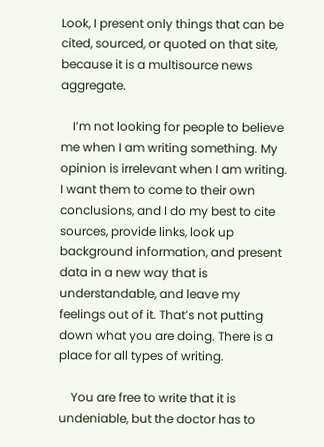Look, I present only things that can be cited, sourced, or quoted on that site, because it is a multisource news aggregate.

    I’m not looking for people to believe me when I am writing something. My opinion is irrelevant when I am writing. I want them to come to their own conclusions, and I do my best to cite sources, provide links, look up background information, and present data in a new way that is understandable, and leave my feelings out of it. That’s not putting down what you are doing. There is a place for all types of writing.

    You are free to write that it is undeniable, but the doctor has to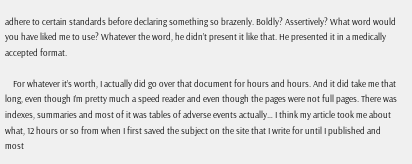adhere to certain standards before declaring something so brazenly. Boldly? Assertively? What word would you have liked me to use? Whatever the word, he didn’t present it like that. He presented it in a medically accepted format.

    For whatever it’s worth, I actually did go over that document for hours and hours. And it did take me that long, even though I’m pretty much a speed reader and even though the pages were not full pages. There was indexes, summaries and most of it was tables of adverse events actually… I think my article took me about what, 12 hours or so from when I first saved the subject on the site that I write for until I published and most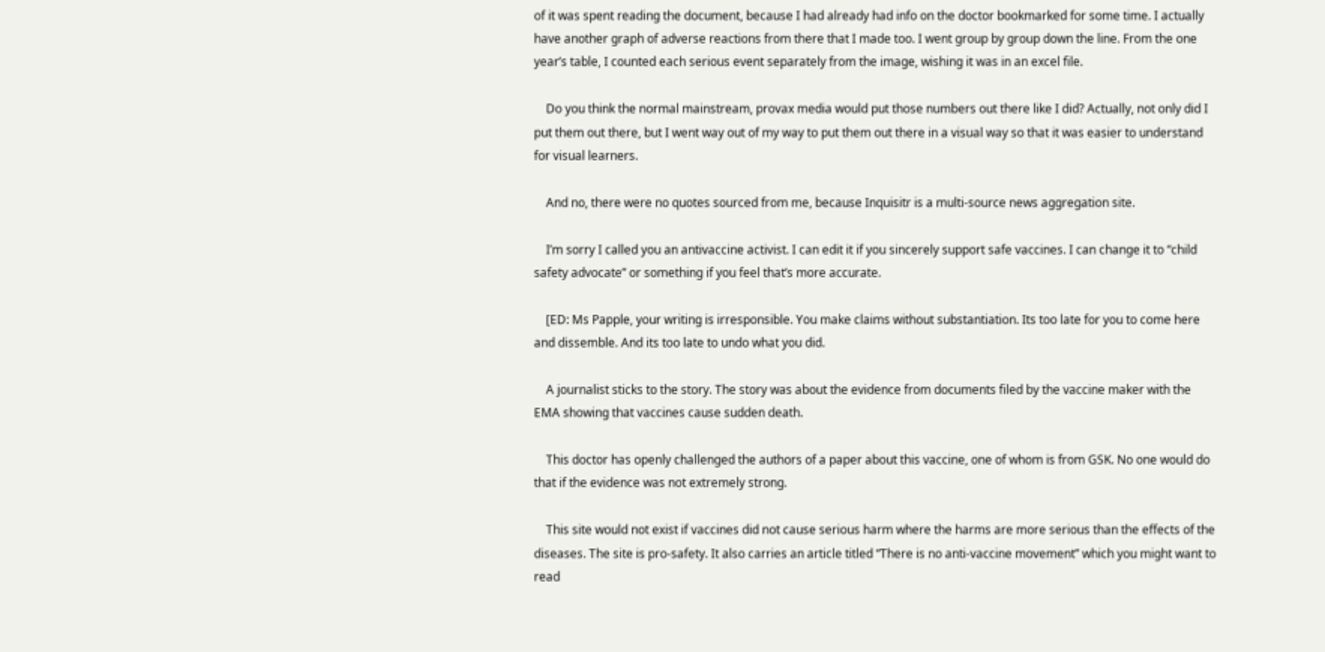of it was spent reading the document, because I had already had info on the doctor bookmarked for some time. I actually have another graph of adverse reactions from there that I made too. I went group by group down the line. From the one year’s table, I counted each serious event separately from the image, wishing it was in an excel file.

    Do you think the normal mainstream, provax media would put those numbers out there like I did? Actually, not only did I put them out there, but I went way out of my way to put them out there in a visual way so that it was easier to understand for visual learners.

    And no, there were no quotes sourced from me, because Inquisitr is a multi-source news aggregation site.

    I’m sorry I called you an antivaccine activist. I can edit it if you sincerely support safe vaccines. I can change it to “child safety advocate” or something if you feel that’s more accurate.

    [ED: Ms Papple, your writing is irresponsible. You make claims without substantiation. Its too late for you to come here and dissemble. And its too late to undo what you did.

    A journalist sticks to the story. The story was about the evidence from documents filed by the vaccine maker with the EMA showing that vaccines cause sudden death.

    This doctor has openly challenged the authors of a paper about this vaccine, one of whom is from GSK. No one would do that if the evidence was not extremely strong.

    This site would not exist if vaccines did not cause serious harm where the harms are more serious than the effects of the diseases. The site is pro-safety. It also carries an article titled “There is no anti-vaccine movement” which you might want to read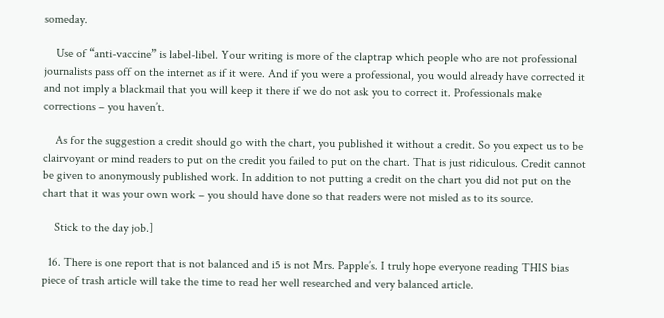someday.

    Use of “anti-vaccine” is label-libel. Your writing is more of the claptrap which people who are not professional journalists pass off on the internet as if it were. And if you were a professional, you would already have corrected it and not imply a blackmail that you will keep it there if we do not ask you to correct it. Professionals make corrections – you haven’t.

    As for the suggestion a credit should go with the chart, you published it without a credit. So you expect us to be clairvoyant or mind readers to put on the credit you failed to put on the chart. That is just ridiculous. Credit cannot be given to anonymously published work. In addition to not putting a credit on the chart you did not put on the chart that it was your own work – you should have done so that readers were not misled as to its source.

    Stick to the day job.]

  16. There is one report that is not balanced and i5 is not Mrs. Papple’s. I truly hope everyone reading THIS bias piece of trash article will take the time to read her well researched and very balanced article.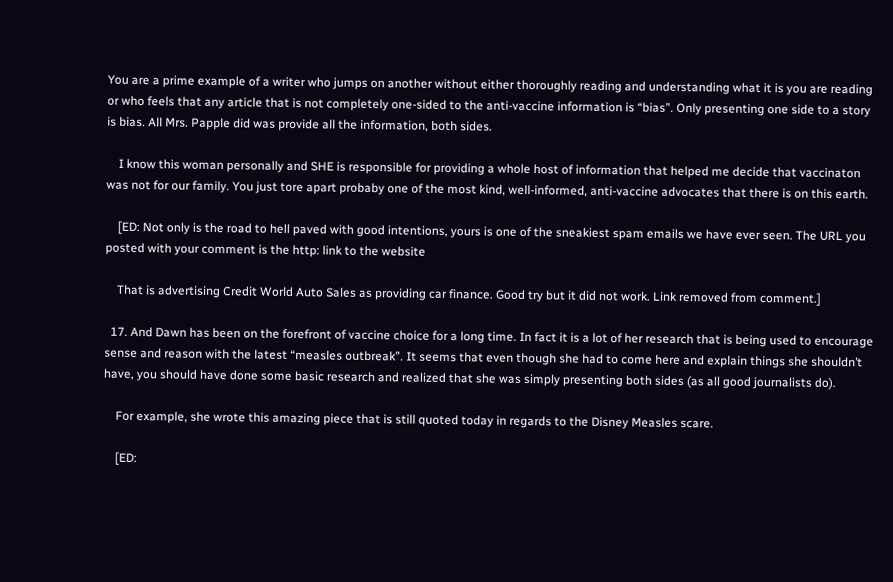You are a prime example of a writer who jumps on another without either thoroughly reading and understanding what it is you are reading or who feels that any article that is not completely one-sided to the anti-vaccine information is “bias”. Only presenting one side to a story is bias. All Mrs. Papple did was provide all the information, both sides.

    I know this woman personally and SHE is responsible for providing a whole host of information that helped me decide that vaccinaton was not for our family. You just tore apart probaby one of the most kind, well-informed, anti-vaccine advocates that there is on this earth.

    [ED: Not only is the road to hell paved with good intentions, yours is one of the sneakiest spam emails we have ever seen. The URL you posted with your comment is the http: link to the website

    That is advertising Credit World Auto Sales as providing car finance. Good try but it did not work. Link removed from comment.]

  17. And Dawn has been on the forefront of vaccine choice for a long time. In fact it is a lot of her research that is being used to encourage sense and reason with the latest “measles outbreak”. It seems that even though she had to come here and explain things she shouldn’t have, you should have done some basic research and realized that she was simply presenting both sides (as all good journalists do).

    For example, she wrote this amazing piece that is still quoted today in regards to the Disney Measles scare.

    [ED: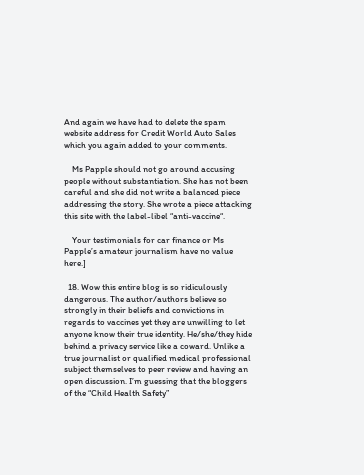And again we have had to delete the spam website address for Credit World Auto Sales which you again added to your comments.

    Ms Papple should not go around accusing people without substantiation. She has not been careful and she did not write a balanced piece addressing the story. She wrote a piece attacking this site with the label-libel “anti-vaccine“.

    Your testimonials for car finance or Ms Papple’s amateur journalism have no value here.]

  18. Wow this entire blog is so ridiculously dangerous. The author/authors believe so strongly in their beliefs and convictions in regards to vaccines yet they are unwilling to let anyone know their true identity. He/she/they hide behind a privacy service like a coward. Unlike a true journalist or qualified medical professional subject themselves to peer review and having an open discussion. I’m guessing that the bloggers of the “Child Health Safety”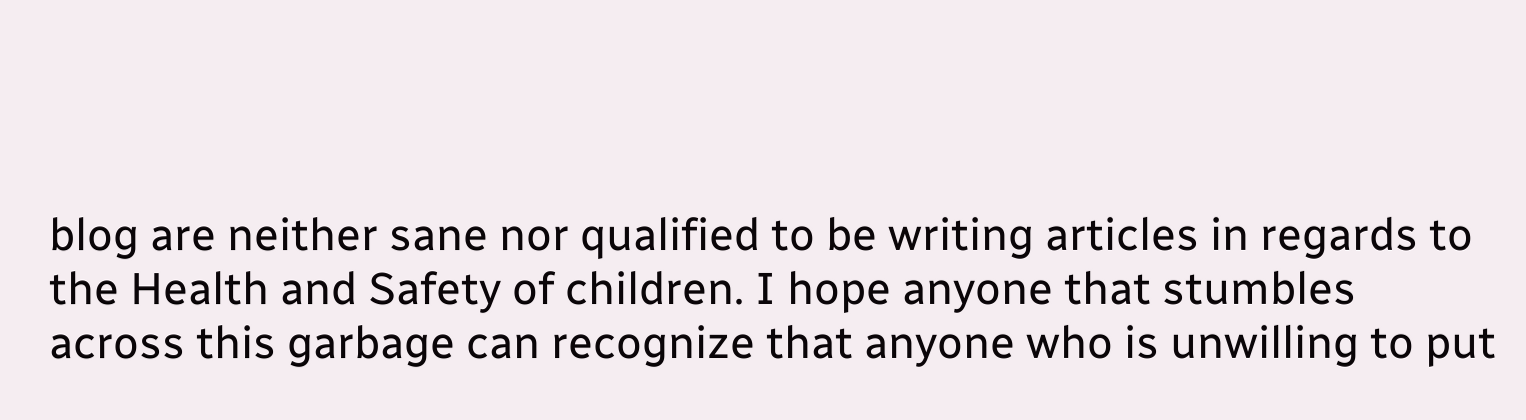blog are neither sane nor qualified to be writing articles in regards to the Health and Safety of children. I hope anyone that stumbles across this garbage can recognize that anyone who is unwilling to put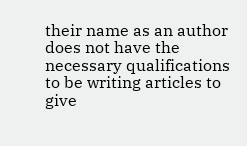their name as an author does not have the necessary qualifications to be writing articles to give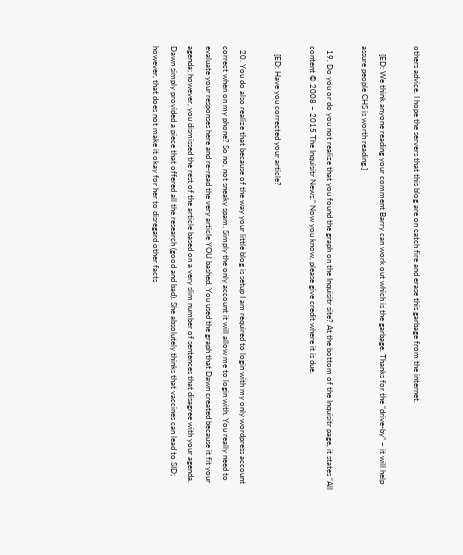others advice. I hope the servers that this blog are on catch fire and erase this garbage from the internet.

    [ED: We think anyone reading your comment Barry can work out which is the garbage. Thanks for the “drive-by” – it will help assure people CHS is worth reading.]

  19. Do you or do you not realize that you found the graph on the Inquisitr site? At the bottom of the Inquisitr page, it states “All content © 2008 – 2015 The Inquisitr News.” Now you know, please give credit where it is due.

    [ED: Have you corrected your article?

  20. You do also realize that because of the way your little blog is setup I am required to login with my only wordpress account correct when on my phone? So no, not sneaky spam. Simply the only account it will allow me to login with. You really need to evaluate your responses here and re-read the very article YOU bashed. You used the graph that Dawn created because it fit your agenda; however, you dismissed the rest of the article based on a very slim number of sentences that disagree with your agenda. Dawn simply provided a piece that offered all the research (good and bad). She absolutely thinks that vaccines can lead to SID; however, that does not make it okay for her to disregard other facts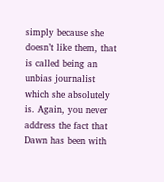simply because she doesn’t like them, that is called being an unbias journalist which she absolutely is. Again, you never address the fact that Dawn has been with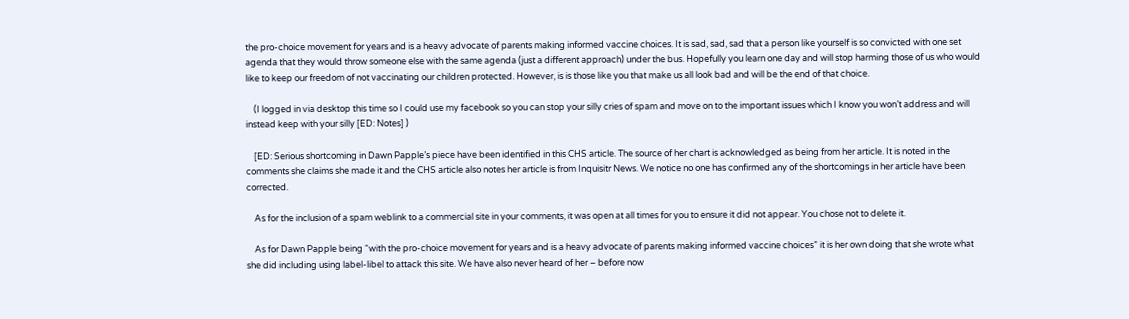the pro-choice movement for years and is a heavy advocate of parents making informed vaccine choices. It is sad, sad, sad that a person like yourself is so convicted with one set agenda that they would throw someone else with the same agenda (just a different approach) under the bus. Hopefully you learn one day and will stop harming those of us who would like to keep our freedom of not vaccinating our children protected. However, is is those like you that make us all look bad and will be the end of that choice.

    (I logged in via desktop this time so I could use my facebook so you can stop your silly cries of spam and move on to the important issues which I know you won’t address and will instead keep with your silly [ED: Notes] )

    [ED: Serious shortcoming in Dawn Papple’s piece have been identified in this CHS article. The source of her chart is acknowledged as being from her article. It is noted in the comments she claims she made it and the CHS article also notes her article is from Inquisitr News. We notice no one has confirmed any of the shortcomings in her article have been corrected.

    As for the inclusion of a spam weblink to a commercial site in your comments, it was open at all times for you to ensure it did not appear. You chose not to delete it.

    As for Dawn Papple being “with the pro-choice movement for years and is a heavy advocate of parents making informed vaccine choices” it is her own doing that she wrote what she did including using label-libel to attack this site. We have also never heard of her – before now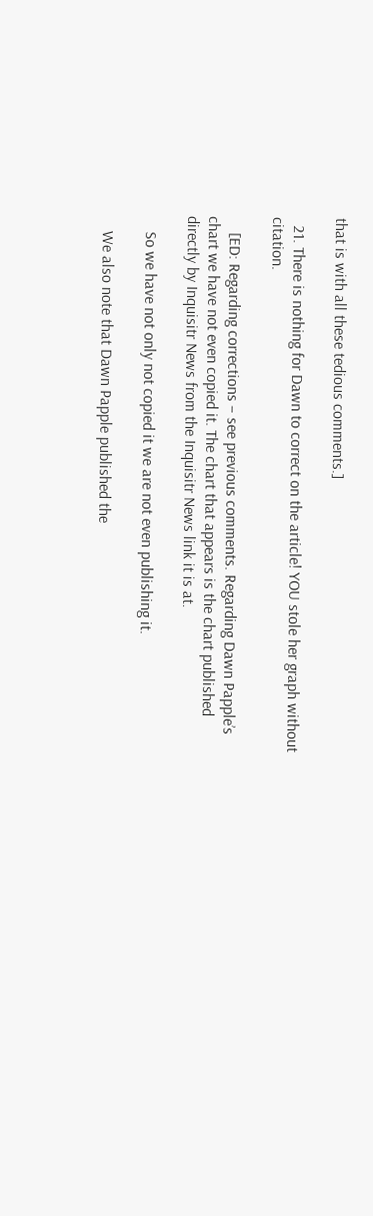that is with all these tedious comments.]

  21. There is nothing for Dawn to correct on the article! YOU stole her graph without citation.

    [ED: Regarding corrections – see previous comments. Regarding Dawn Papple’s chart we have not even copied it. The chart that appears is the chart published directly by Inquisitr News from the Inquisitr News link it is at.

    So we have not only not copied it we are not even publishing it.

    We also note that Dawn Papple published the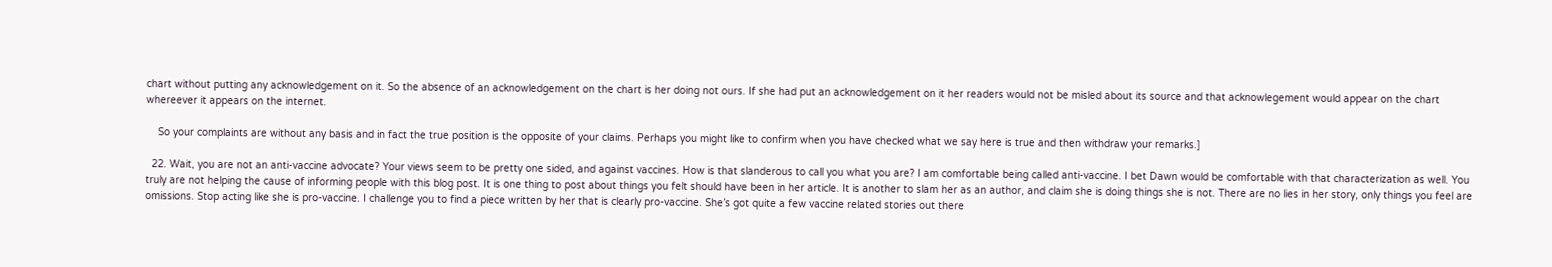chart without putting any acknowledgement on it. So the absence of an acknowledgement on the chart is her doing not ours. If she had put an acknowledgement on it her readers would not be misled about its source and that acknowlegement would appear on the chart whereever it appears on the internet.

    So your complaints are without any basis and in fact the true position is the opposite of your claims. Perhaps you might like to confirm when you have checked what we say here is true and then withdraw your remarks.]

  22. Wait, you are not an anti-vaccine advocate? Your views seem to be pretty one sided, and against vaccines. How is that slanderous to call you what you are? I am comfortable being called anti-vaccine. I bet Dawn would be comfortable with that characterization as well. You truly are not helping the cause of informing people with this blog post. It is one thing to post about things you felt should have been in her article. It is another to slam her as an author, and claim she is doing things she is not. There are no lies in her story, only things you feel are omissions. Stop acting like she is pro-vaccine. I challenge you to find a piece written by her that is clearly pro-vaccine. She’s got quite a few vaccine related stories out there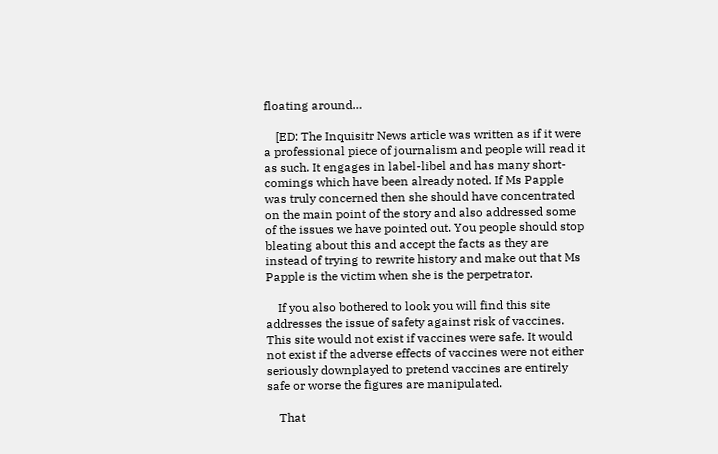floating around…

    [ED: The Inquisitr News article was written as if it were a professional piece of journalism and people will read it as such. It engages in label-libel and has many short-comings which have been already noted. If Ms Papple was truly concerned then she should have concentrated on the main point of the story and also addressed some of the issues we have pointed out. You people should stop bleating about this and accept the facts as they are instead of trying to rewrite history and make out that Ms Papple is the victim when she is the perpetrator.

    If you also bothered to look you will find this site addresses the issue of safety against risk of vaccines. This site would not exist if vaccines were safe. It would not exist if the adverse effects of vaccines were not either seriously downplayed to pretend vaccines are entirely safe or worse the figures are manipulated.

    That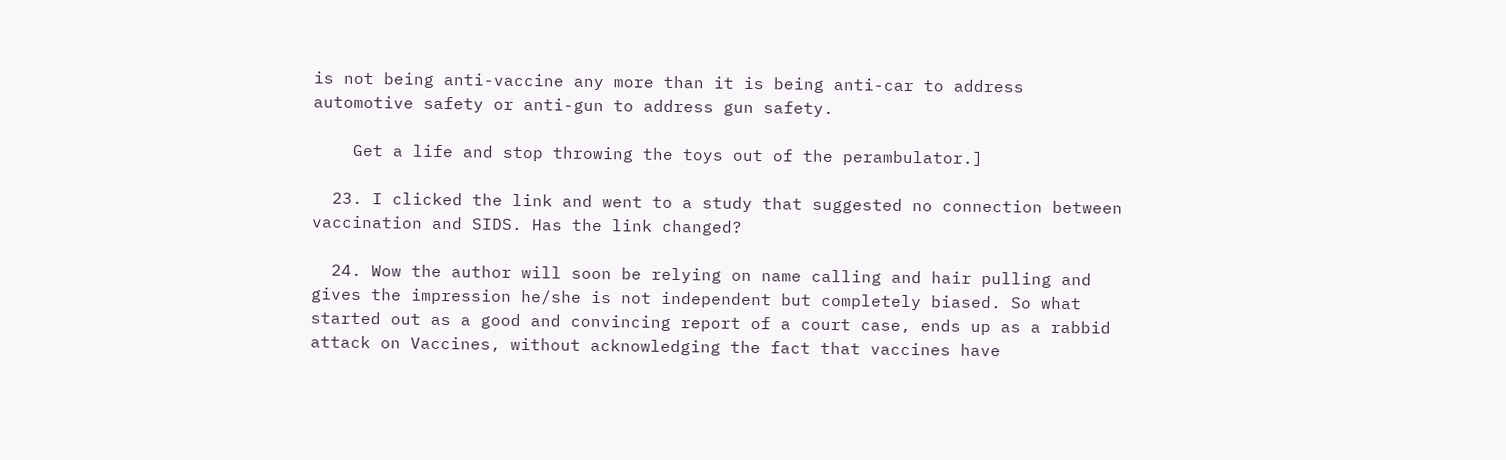is not being anti-vaccine any more than it is being anti-car to address automotive safety or anti-gun to address gun safety.

    Get a life and stop throwing the toys out of the perambulator.]

  23. I clicked the link and went to a study that suggested no connection between vaccination and SIDS. Has the link changed?

  24. Wow the author will soon be relying on name calling and hair pulling and gives the impression he/she is not independent but completely biased. So what started out as a good and convincing report of a court case, ends up as a rabbid attack on Vaccines, without acknowledging the fact that vaccines have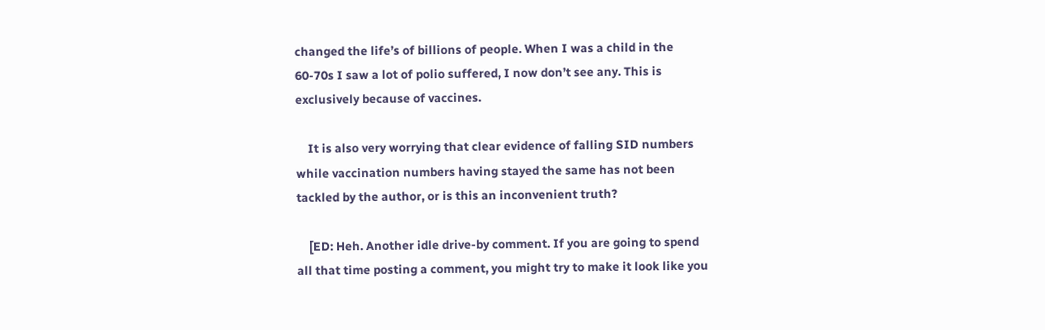changed the life’s of billions of people. When I was a child in the 60-70s I saw a lot of polio suffered, I now don’t see any. This is exclusively because of vaccines.

    It is also very worrying that clear evidence of falling SID numbers while vaccination numbers having stayed the same has not been tackled by the author, or is this an inconvenient truth?

    [ED: Heh. Another idle drive-by comment. If you are going to spend all that time posting a comment, you might try to make it look like you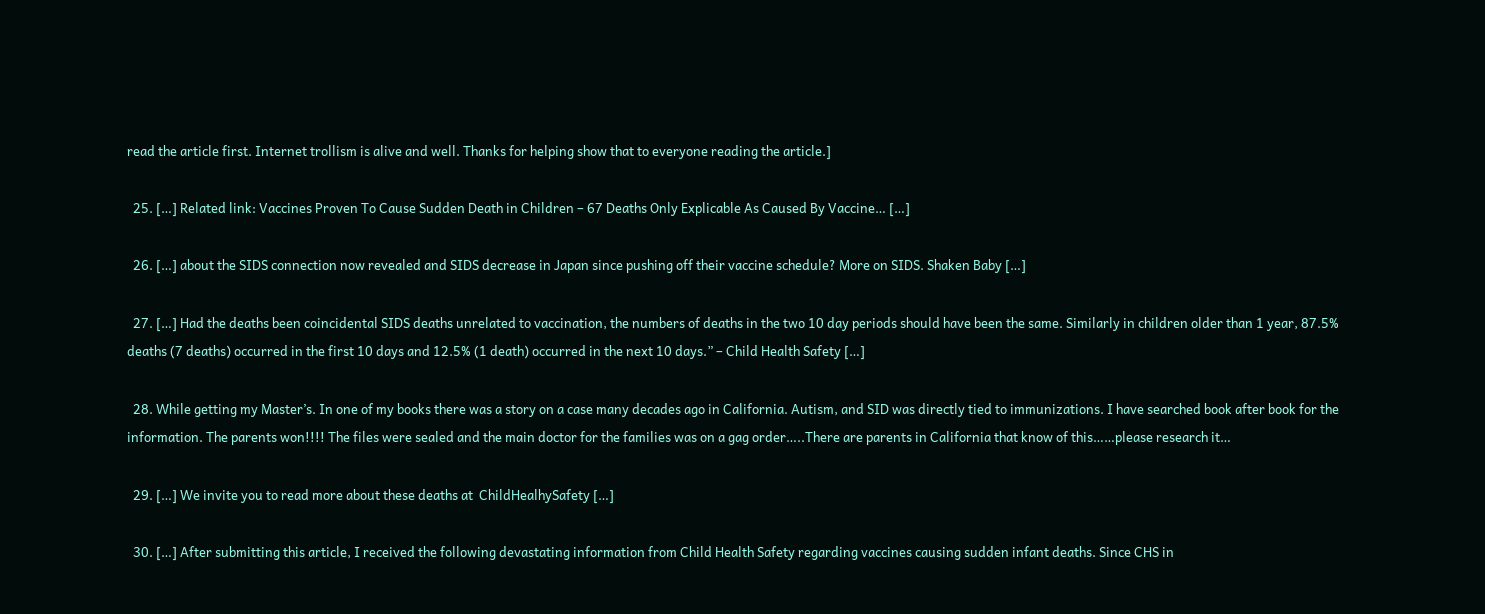read the article first. Internet trollism is alive and well. Thanks for helping show that to everyone reading the article.]

  25. […] Related link: Vaccines Proven To Cause Sudden Death in Children – 67 Deaths Only Explicable As Caused By Vaccine… […]

  26. […] about the SIDS connection now revealed and SIDS decrease in Japan since pushing off their vaccine schedule? More on SIDS. Shaken Baby […]

  27. […] Had the deaths been coincidental SIDS deaths unrelated to vaccination, the numbers of deaths in the two 10 day periods should have been the same. Similarly in children older than 1 year, 87.5% deaths (7 deaths) occurred in the first 10 days and 12.5% (1 death) occurred in the next 10 days.” – Child Health Safety […]

  28. While getting my Master’s. In one of my books there was a story on a case many decades ago in California. Autism, and SID was directly tied to immunizations. I have searched book after book for the information. The parents won!!!! The files were sealed and the main doctor for the families was on a gag order…..There are parents in California that know of this……please research it…

  29. […] We invite you to read more about these deaths at  ChildHealhySafety […]

  30. […] After submitting this article, I received the following devastating information from Child Health Safety regarding vaccines causing sudden infant deaths. Since CHS in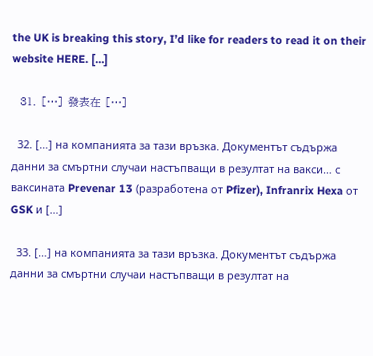the UK is breaking this story, I’d like for readers to read it on their website HERE. […]

  31. […] 發表在 […]

  32. […] на компанията за тази връзка. Документът съдържа данни за смъртни случаи настъпващи в резултат на вакси… с ваксината Prevenar 13 (разработена от Pfizer), Infranrix Hexa от GSK и […]

  33. […] на компанията за тази връзка. Документът съдържа данни за смъртни случаи настъпващи в резултат на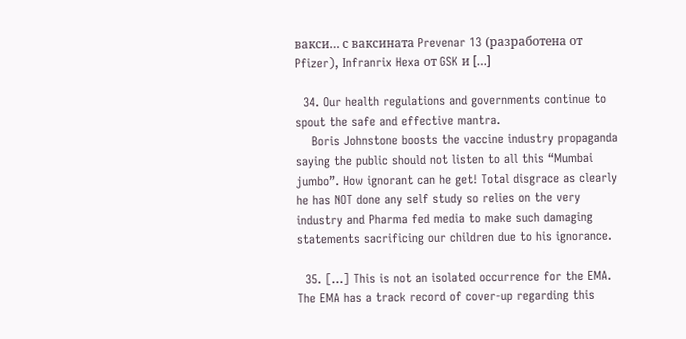вакси… с ваксината Prevenar 13 (разработена от Pfizer), Infranrix Hexa от GSK и […]

  34. Our health regulations and governments continue to spout the safe and effective mantra.
    Boris Johnstone boosts the vaccine industry propaganda saying the public should not listen to all this “Mumbai jumbo”. How ignorant can he get! Total disgrace as clearly he has NOT done any self study so relies on the very industry and Pharma fed media to make such damaging statements sacrificing our children due to his ignorance.

  35. […] This is not an isolated occurrence for the EMA. The EMA has a track record of cover-up regarding this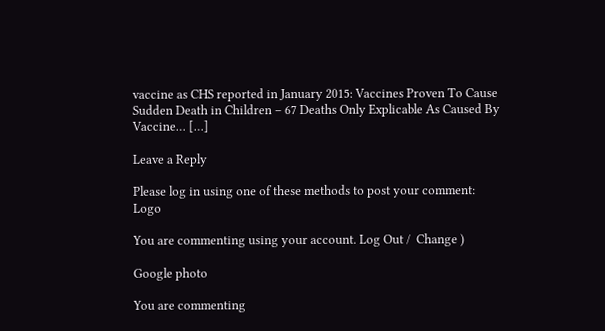vaccine as CHS reported in January 2015: Vaccines Proven To Cause Sudden Death in Children – 67 Deaths Only Explicable As Caused By Vaccine… […]

Leave a Reply

Please log in using one of these methods to post your comment: Logo

You are commenting using your account. Log Out /  Change )

Google photo

You are commenting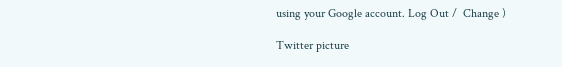using your Google account. Log Out /  Change )

Twitter picture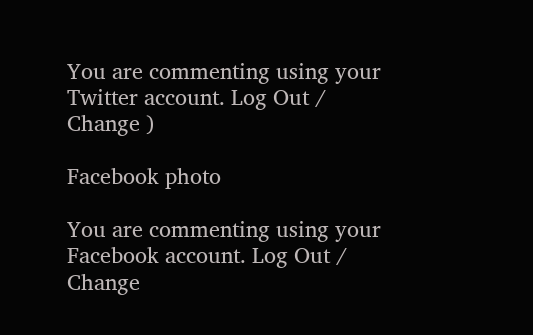You are commenting using your Twitter account. Log Out /  Change )

Facebook photo

You are commenting using your Facebook account. Log Out /  Change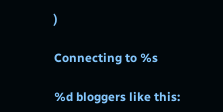)

Connecting to %s

%d bloggers like this: